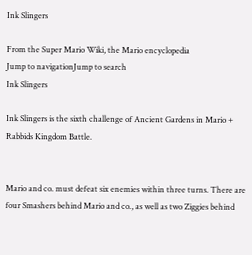Ink Slingers

From the Super Mario Wiki, the Mario encyclopedia
Jump to navigationJump to search
Ink Slingers

Ink Slingers is the sixth challenge of Ancient Gardens in Mario + Rabbids Kingdom Battle.


Mario and co. must defeat six enemies within three turns. There are four Smashers behind Mario and co., as well as two Ziggies behind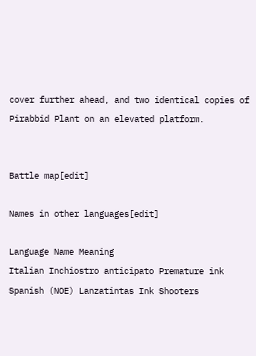cover further ahead, and two identical copies of Pirabbid Plant on an elevated platform.


Battle map[edit]

Names in other languages[edit]

Language Name Meaning
Italian Inchiostro anticipato Premature ink
Spanish (NOE) Lanzatintas Ink Shooters